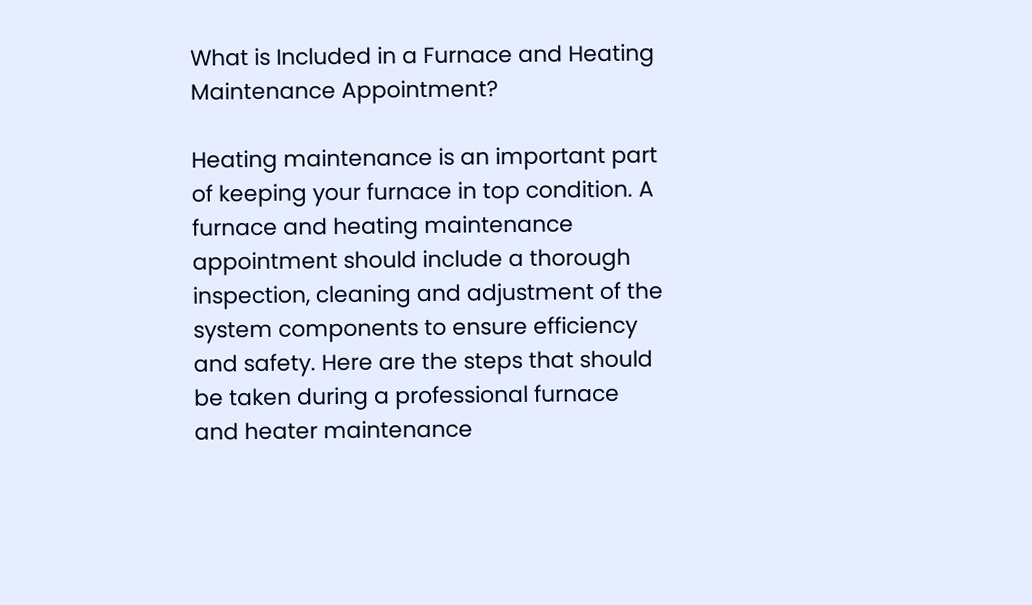What is Included in a Furnace and Heating Maintenance Appointment?

Heating maintenance is an important part of keeping your furnace in top condition. A furnace and heating maintenance appointment should include a thorough inspection, cleaning and adjustment of the system components to ensure efficiency and safety. Here are the steps that should be taken during a professional furnace and heater maintenance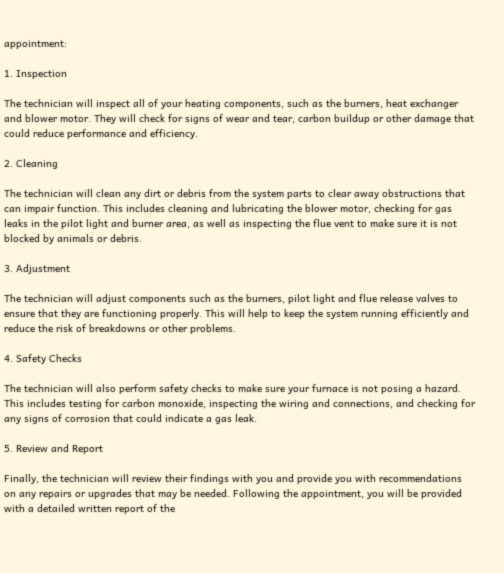appointment:

1. Inspection

The technician will inspect all of your heating components, such as the burners, heat exchanger and blower motor. They will check for signs of wear and tear, carbon buildup or other damage that could reduce performance and efficiency.

2. Cleaning

The technician will clean any dirt or debris from the system parts to clear away obstructions that can impair function. This includes cleaning and lubricating the blower motor, checking for gas leaks in the pilot light and burner area, as well as inspecting the flue vent to make sure it is not blocked by animals or debris.

3. Adjustment

The technician will adjust components such as the burners, pilot light and flue release valves to ensure that they are functioning properly. This will help to keep the system running efficiently and reduce the risk of breakdowns or other problems.

4. Safety Checks

The technician will also perform safety checks to make sure your furnace is not posing a hazard. This includes testing for carbon monoxide, inspecting the wiring and connections, and checking for any signs of corrosion that could indicate a gas leak.

5. Review and Report

Finally, the technician will review their findings with you and provide you with recommendations on any repairs or upgrades that may be needed. Following the appointment, you will be provided with a detailed written report of the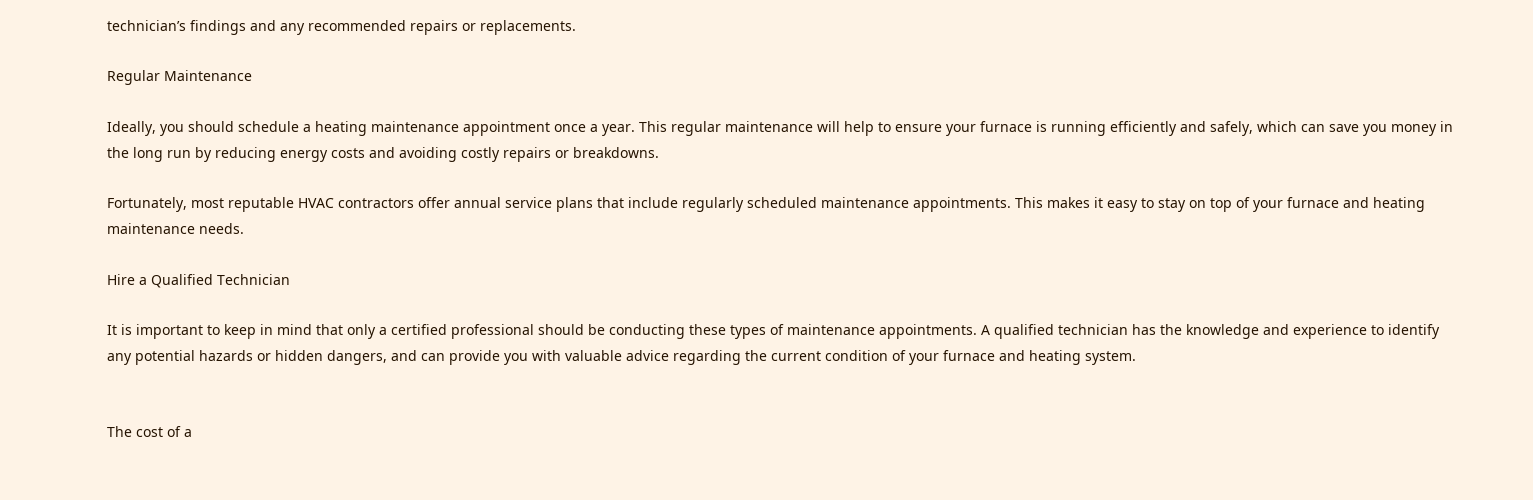technician’s findings and any recommended repairs or replacements.

Regular Maintenance

Ideally, you should schedule a heating maintenance appointment once a year. This regular maintenance will help to ensure your furnace is running efficiently and safely, which can save you money in the long run by reducing energy costs and avoiding costly repairs or breakdowns.

Fortunately, most reputable HVAC contractors offer annual service plans that include regularly scheduled maintenance appointments. This makes it easy to stay on top of your furnace and heating maintenance needs.

Hire a Qualified Technician

It is important to keep in mind that only a certified professional should be conducting these types of maintenance appointments. A qualified technician has the knowledge and experience to identify any potential hazards or hidden dangers, and can provide you with valuable advice regarding the current condition of your furnace and heating system.


The cost of a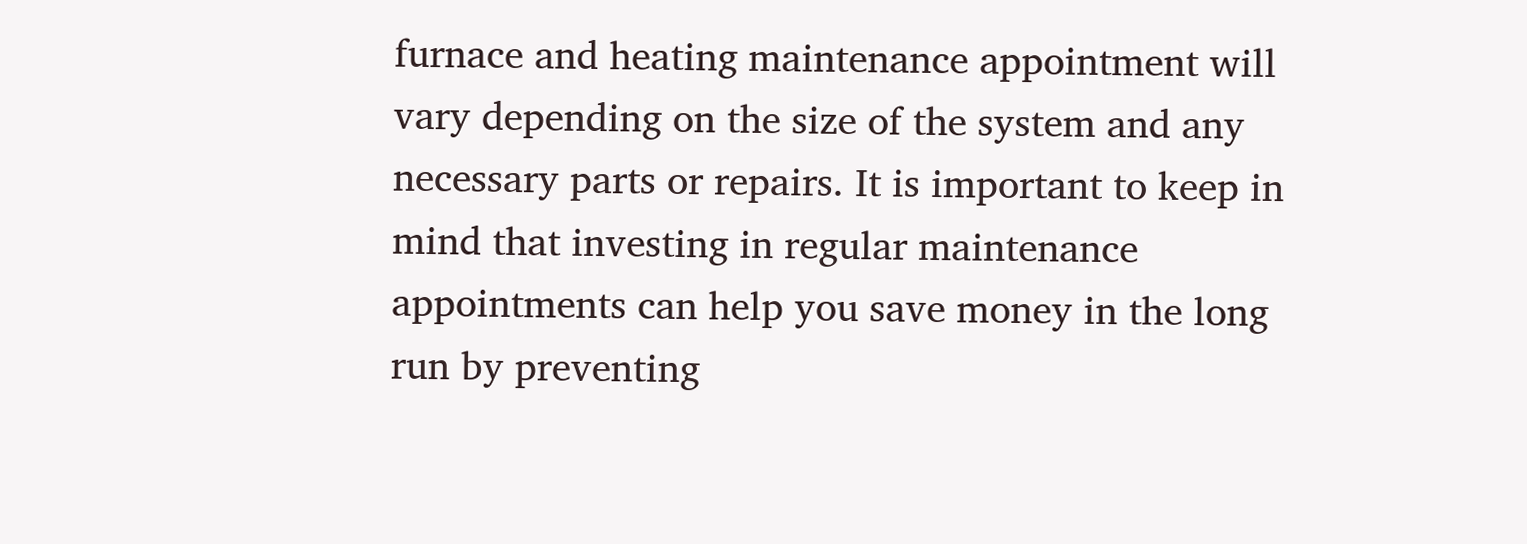furnace and heating maintenance appointment will vary depending on the size of the system and any necessary parts or repairs. It is important to keep in mind that investing in regular maintenance appointments can help you save money in the long run by preventing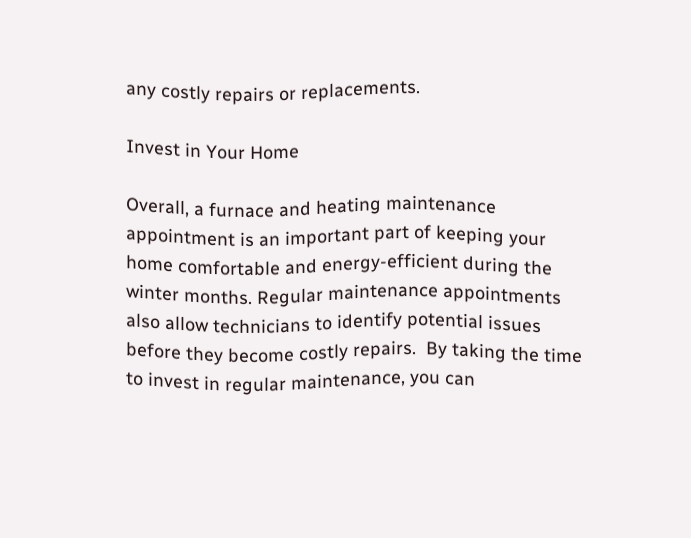any costly repairs or replacements.

Invest in Your Home

Overall, a furnace and heating maintenance appointment is an important part of keeping your home comfortable and energy-efficient during the winter months. Regular maintenance appointments also allow technicians to identify potential issues before they become costly repairs.  By taking the time to invest in regular maintenance, you can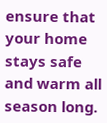ensure that your home stays safe and warm all season long.